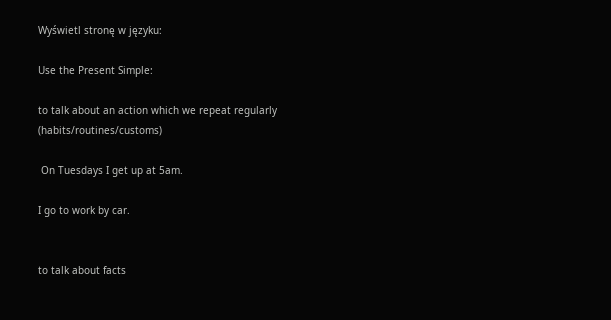Wyświetl stronę w języku:

Use the Present Simple:

to talk about an action which we repeat regularly (habits/routines/customs)

 On Tuesdays I get up at 5am.

I go to work by car.


to talk about facts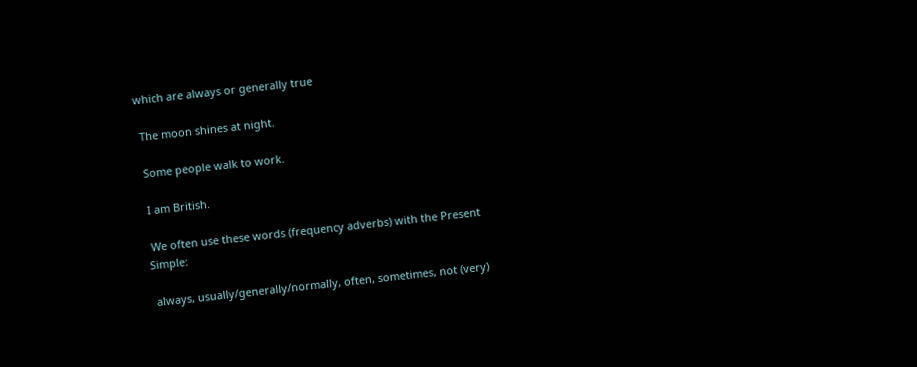which are always or generally true

 The moon shines at night.

 Some people walk to work.

 I am British.

 We often use these words (frequency adverbs) with the Present Simple:

 always, usually/generally/normally, often, sometimes, not (very)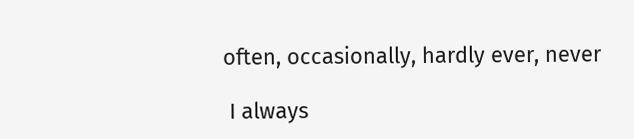often, occasionally, hardly ever, never

 I always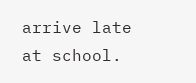arrive late at school.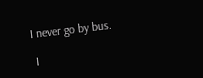I never go by bus.

 I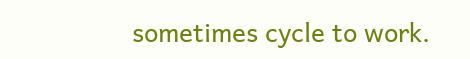sometimes cycle to work.